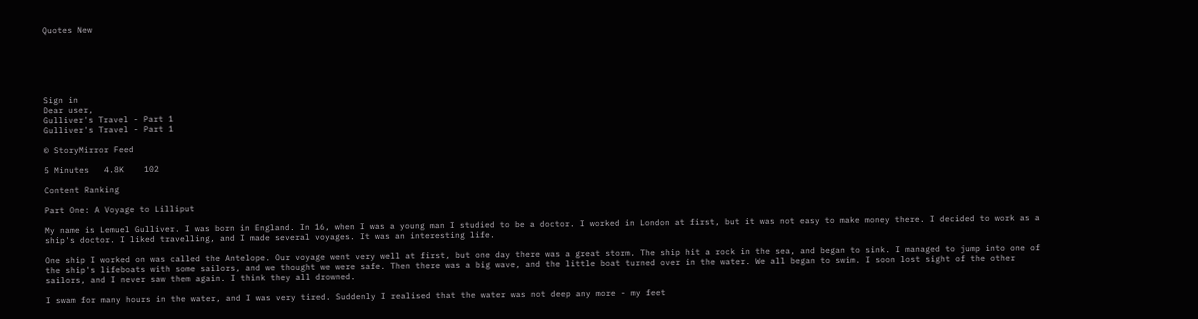Quotes New






Sign in
Dear user,
Gulliver's Travel - Part 1
Gulliver's Travel - Part 1

© StoryMirror Feed

5 Minutes   4.8K    102

Content Ranking

Part One: A Voyage to Lilliput

My name is Lemuel Gulliver. I was born in England. In 16, when I was a young man I studied to be a doctor. I worked in London at first, but it was not easy to make money there. I decided to work as a ship's doctor. I liked travelling, and I made several voyages. It was an interesting life.

One ship I worked on was called the Antelope. Our voyage went very well at first, but one day there was a great storm. The ship hit a rock in the sea, and began to sink. I managed to jump into one of the ship's lifeboats with some sailors, and we thought we were safe. Then there was a big wave, and the little boat turned over in the water. We all began to swim. I soon lost sight of the other sailors, and I never saw them again. I think they all drowned.

I swam for many hours in the water, and I was very tired. Suddenly I realised that the water was not deep any more - my feet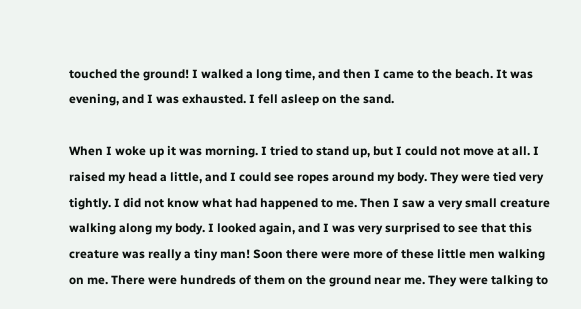touched the ground! I walked a long time, and then I came to the beach. It was evening, and I was exhausted. I fell asleep on the sand.

When I woke up it was morning. I tried to stand up, but I could not move at all. I raised my head a little, and I could see ropes around my body. They were tied very tightly. I did not know what had happened to me. Then I saw a very small creature walking along my body. I looked again, and I was very surprised to see that this creature was really a tiny man! Soon there were more of these little men walking on me. There were hundreds of them on the ground near me. They were talking to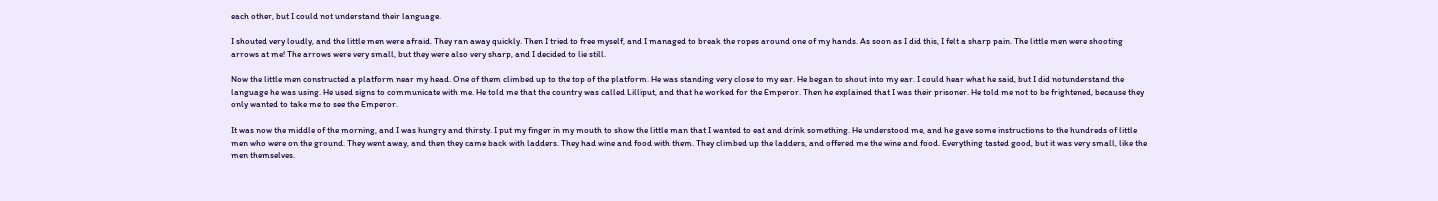each other, but I could not understand their language.

I shouted very loudly, and the little men were afraid. They ran away quickly. Then I tried to free myself, and I managed to break the ropes around one of my hands. As soon as I did this, I felt a sharp pain. The little men were shooting arrows at me! The arrows were very small, but they were also very sharp, and I decided to lie still.

Now the little men constructed a platform near my head. One of them climbed up to the top of the platform. He was standing very close to my ear. He began to shout into my ear. I could hear what he said, but I did notunderstand the language he was using. He used signs to communicate with me. He told me that the country was called Lilliput, and that he worked for the Emperor. Then he explained that I was their prisoner. He told me not to be frightened, because they only wanted to take me to see the Emperor.

It was now the middle of the morning, and I was hungry and thirsty. I put my finger in my mouth to show the little man that I wanted to eat and drink something. He understood me, and he gave some instructions to the hundreds of little men who were on the ground. They went away, and then they came back with ladders. They had wine and food with them. They climbed up the ladders, and offered me the wine and food. Everything tasted good, but it was very small, like the men themselves.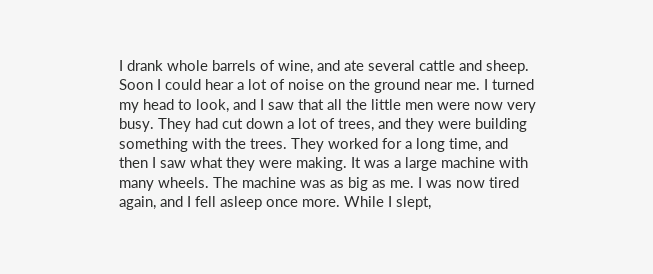I drank whole barrels of wine, and ate several cattle and sheep. Soon I could hear a lot of noise on the ground near me. I turned my head to look, and I saw that all the little men were now very busy. They had cut down a lot of trees, and they were building something with the trees. They worked for a long time, and then I saw what they were making. It was a large machine with many wheels. The machine was as big as me. I was now tired again, and I fell asleep once more. While I slept,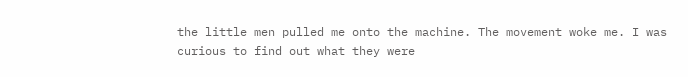the little men pulled me onto the machine. The movement woke me. I was curious to find out what they were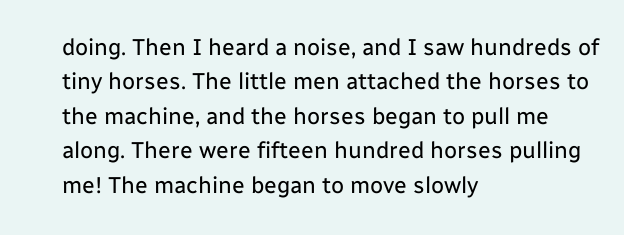doing. Then I heard a noise, and I saw hundreds of tiny horses. The little men attached the horses to the machine, and the horses began to pull me along. There were fifteen hundred horses pulling me! The machine began to move slowly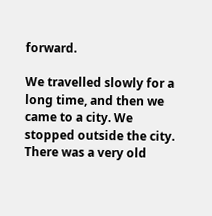forward.

We travelled slowly for a long time, and then we came to a city. We stopped outside the city. There was a very old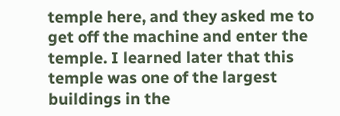temple here, and they asked me to get off the machine and enter the temple. I learned later that this temple was one of the largest buildings in the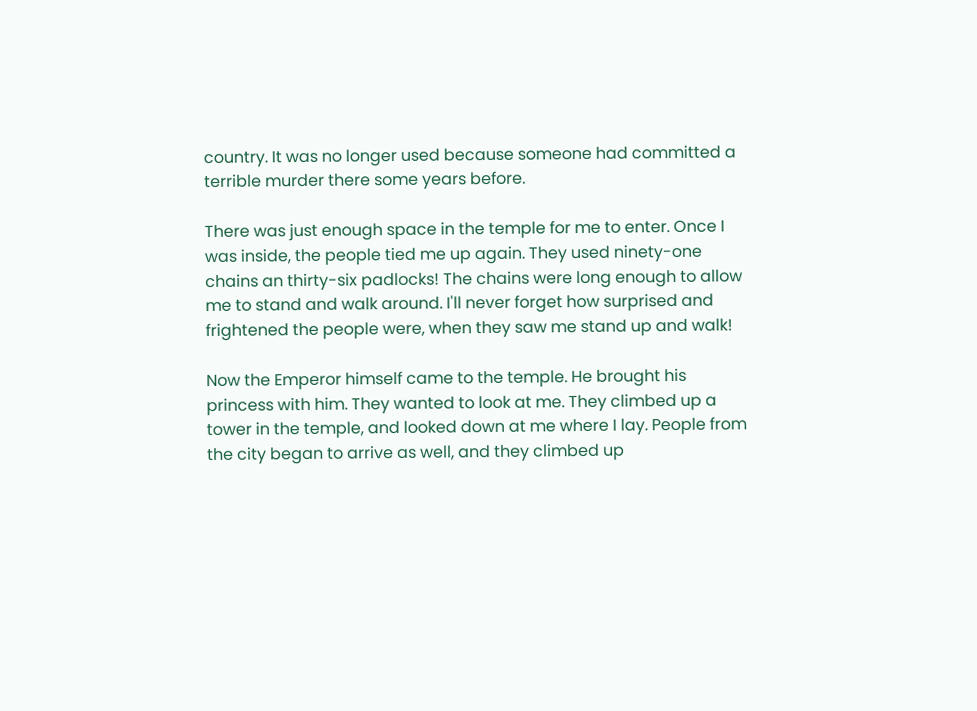country. It was no longer used because someone had committed a terrible murder there some years before.

There was just enough space in the temple for me to enter. Once I was inside, the people tied me up again. They used ninety-one chains an thirty-six padlocks! The chains were long enough to allow me to stand and walk around. I'll never forget how surprised and frightened the people were, when they saw me stand up and walk!

Now the Emperor himself came to the temple. He brought his princess with him. They wanted to look at me. They climbed up a tower in the temple, and looked down at me where I lay. People from the city began to arrive as well, and they climbed up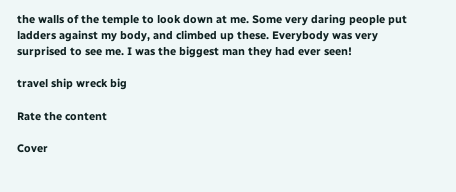the walls of the temple to look down at me. Some very daring people put ladders against my body, and climbed up these. Everybody was very surprised to see me. I was the biggest man they had ever seen!

travel ship wreck big

Rate the content

Cover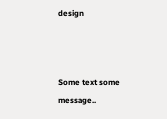design



Some text some message..